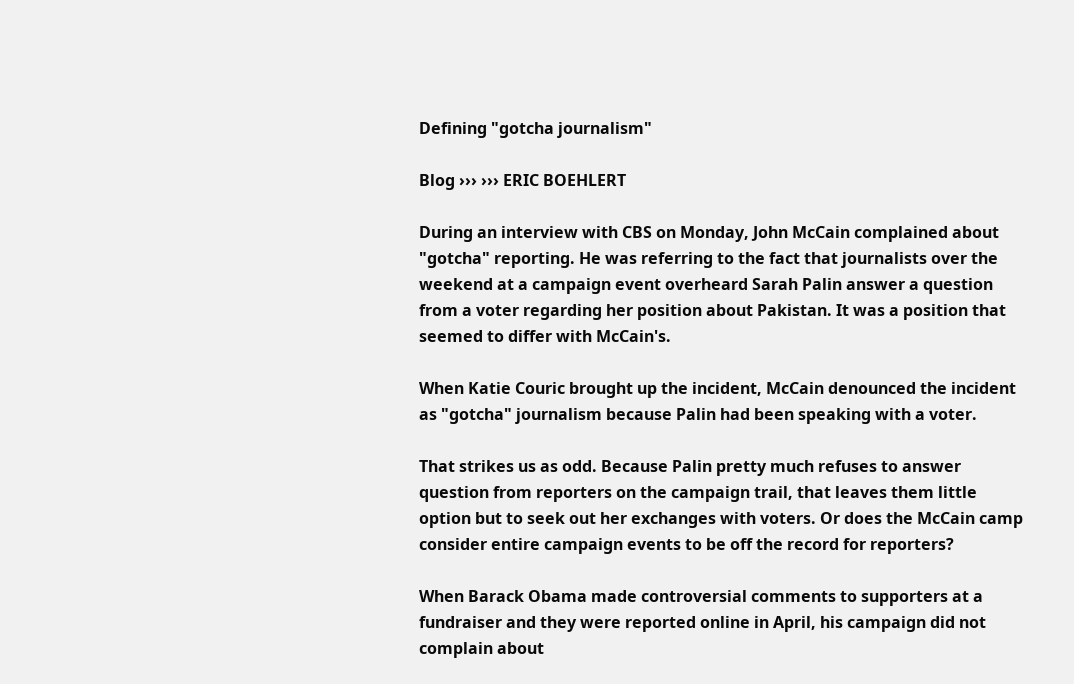Defining "gotcha journalism"

Blog ››› ››› ERIC BOEHLERT

During an interview with CBS on Monday, John McCain complained about "gotcha" reporting. He was referring to the fact that journalists over the weekend at a campaign event overheard Sarah Palin answer a question from a voter regarding her position about Pakistan. It was a position that seemed to differ with McCain's.

When Katie Couric brought up the incident, McCain denounced the incident as "gotcha" journalism because Palin had been speaking with a voter.

That strikes us as odd. Because Palin pretty much refuses to answer question from reporters on the campaign trail, that leaves them little option but to seek out her exchanges with voters. Or does the McCain camp consider entire campaign events to be off the record for reporters?

When Barack Obama made controversial comments to supporters at a fundraiser and they were reported online in April, his campaign did not complain about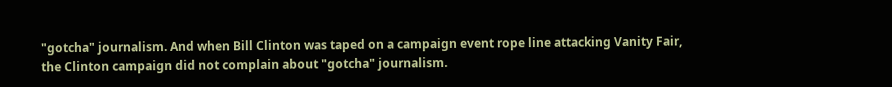"gotcha" journalism. And when Bill Clinton was taped on a campaign event rope line attacking Vanity Fair, the Clinton campaign did not complain about "gotcha" journalism.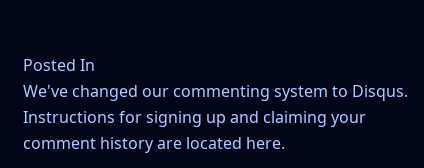Posted In
We've changed our commenting system to Disqus.
Instructions for signing up and claiming your comment history are located here.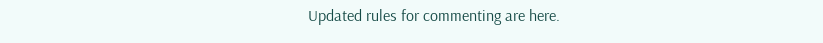Updated rules for commenting are here.